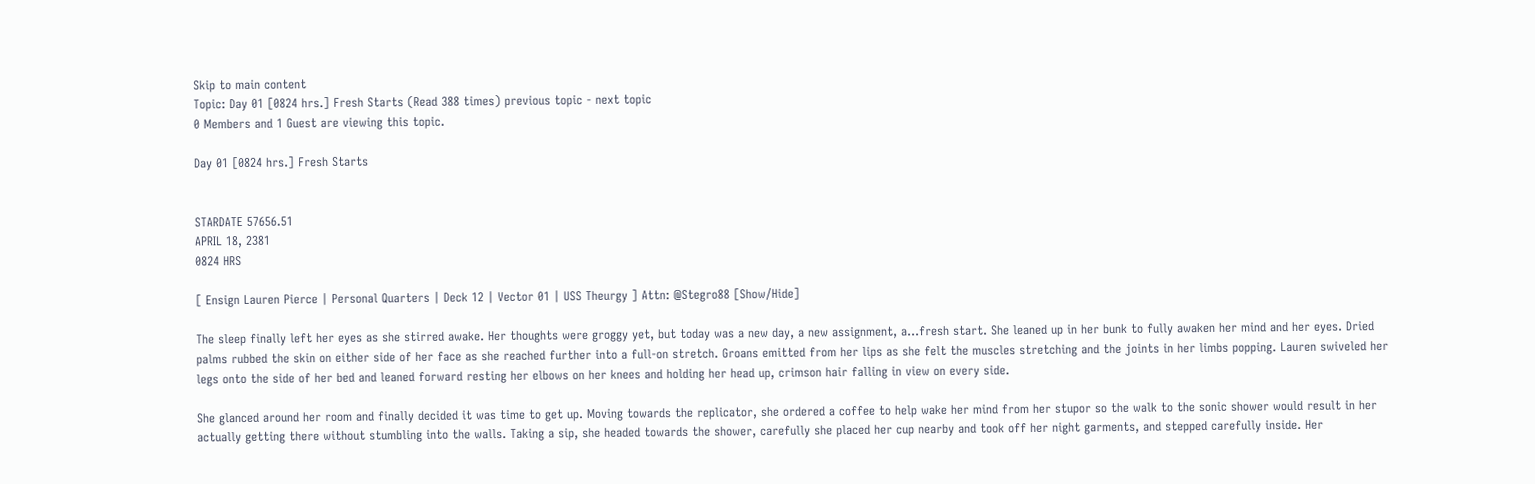Skip to main content
Topic: Day 01 [0824 hrs.] Fresh Starts (Read 388 times) previous topic - next topic
0 Members and 1 Guest are viewing this topic.

Day 01 [0824 hrs.] Fresh Starts


STARDATE 57656.51
APRIL 18, 2381
0824 HRS

[ Ensign Lauren Pierce | Personal Quarters | Deck 12 | Vector 01 | USS Theurgy ] Attn: @Stegro88 [Show/Hide]

The sleep finally left her eyes as she stirred awake. Her thoughts were groggy yet, but today was a new day, a new assignment, a...fresh start. She leaned up in her bunk to fully awaken her mind and her eyes. Dried palms rubbed the skin on either side of her face as she reached further into a full-on stretch. Groans emitted from her lips as she felt the muscles stretching and the joints in her limbs popping. Lauren swiveled her legs onto the side of her bed and leaned forward resting her elbows on her knees and holding her head up, crimson hair falling in view on every side.

She glanced around her room and finally decided it was time to get up. Moving towards the replicator, she ordered a coffee to help wake her mind from her stupor so the walk to the sonic shower would result in her actually getting there without stumbling into the walls. Taking a sip, she headed towards the shower, carefully she placed her cup nearby and took off her night garments, and stepped carefully inside. Her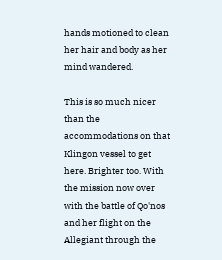hands motioned to clean her hair and body as her mind wandered.

This is so much nicer than the accommodations on that Klingon vessel to get here. Brighter too. With the mission now over with the battle of Qo'nos and her flight on the Allegiant through the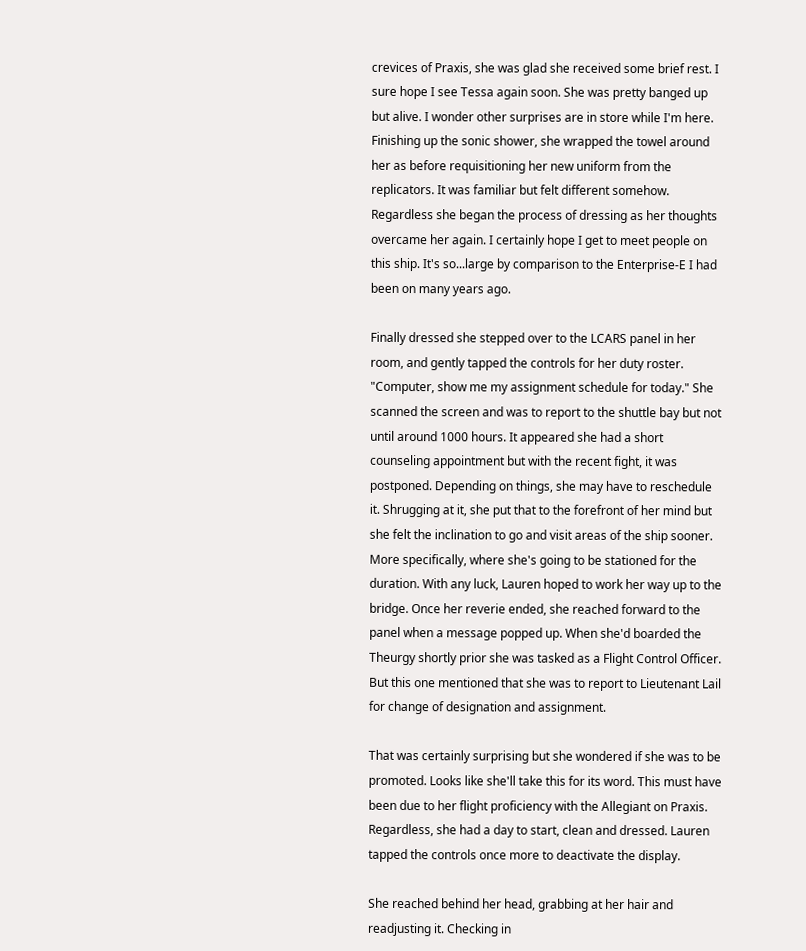crevices of Praxis, she was glad she received some brief rest. I sure hope I see Tessa again soon. She was pretty banged up but alive. I wonder other surprises are in store while I'm here. Finishing up the sonic shower, she wrapped the towel around her as before requisitioning her new uniform from the replicators. It was familiar but felt different somehow. Regardless she began the process of dressing as her thoughts overcame her again. I certainly hope I get to meet people on this ship. It's so...large by comparison to the Enterprise-E I had been on many years ago.

Finally dressed she stepped over to the LCARS panel in her room, and gently tapped the controls for her duty roster. "Computer, show me my assignment schedule for today." She scanned the screen and was to report to the shuttle bay but not until around 1000 hours. It appeared she had a short counseling appointment but with the recent fight, it was postponed. Depending on things, she may have to reschedule it. Shrugging at it, she put that to the forefront of her mind but she felt the inclination to go and visit areas of the ship sooner. More specifically, where she's going to be stationed for the duration. With any luck, Lauren hoped to work her way up to the bridge. Once her reverie ended, she reached forward to the panel when a message popped up. When she'd boarded the Theurgy shortly prior she was tasked as a Flight Control Officer. But this one mentioned that she was to report to Lieutenant Lail for change of designation and assignment.

That was certainly surprising but she wondered if she was to be promoted. Looks like she'll take this for its word. This must have been due to her flight proficiency with the Allegiant on Praxis. Regardless, she had a day to start, clean and dressed. Lauren tapped the controls once more to deactivate the display.

She reached behind her head, grabbing at her hair and readjusting it. Checking in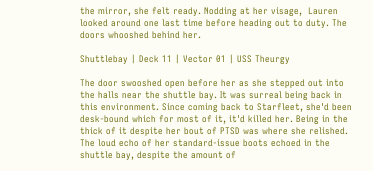the mirror, she felt ready. Nodding at her visage,  Lauren looked around one last time before heading out to duty. The doors whooshed behind her.

Shuttlebay | Deck 11 | Vector 01 | USS Theurgy

The door swooshed open before her as she stepped out into the halls near the shuttle bay. It was surreal being back in this environment. Since coming back to Starfleet, she'd been desk-bound which for most of it, it'd killed her. Being in the thick of it despite her bout of PTSD was where she relished. The loud echo of her standard-issue boots echoed in the shuttle bay, despite the amount of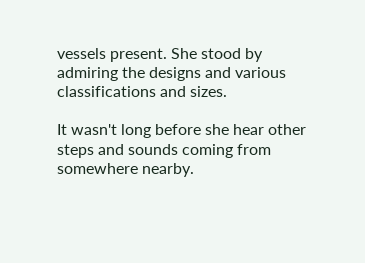vessels present. She stood by admiring the designs and various classifications and sizes.

It wasn't long before she hear other steps and sounds coming from somewhere nearby.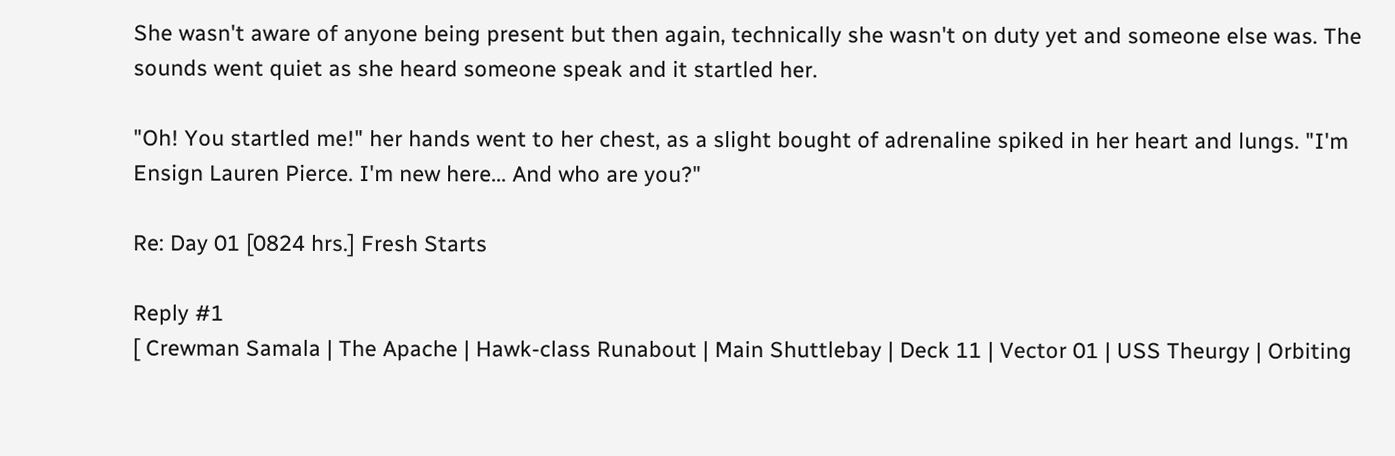She wasn't aware of anyone being present but then again, technically she wasn't on duty yet and someone else was. The sounds went quiet as she heard someone speak and it startled her.

"Oh! You startled me!" her hands went to her chest, as a slight bought of adrenaline spiked in her heart and lungs. "I'm Ensign Lauren Pierce. I'm new here... And who are you?"

Re: Day 01 [0824 hrs.] Fresh Starts

Reply #1
[ Crewman Samala | The Apache | Hawk-class Runabout | Main Shuttlebay | Deck 11 | Vector 01 | USS Theurgy | Orbiting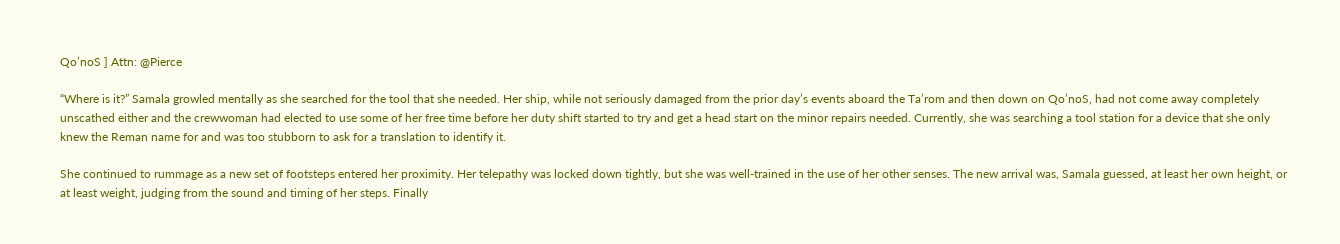Qo’noS ] Attn: @Pierce

“Where is it?” Samala growled mentally as she searched for the tool that she needed. Her ship, while not seriously damaged from the prior day’s events aboard the Ta’rom and then down on Qo’noS, had not come away completely unscathed either and the crewwoman had elected to use some of her free time before her duty shift started to try and get a head start on the minor repairs needed. Currently, she was searching a tool station for a device that she only knew the Reman name for and was too stubborn to ask for a translation to identify it.

She continued to rummage as a new set of footsteps entered her proximity. Her telepathy was locked down tightly, but she was well-trained in the use of her other senses. The new arrival was, Samala guessed, at least her own height, or at least weight, judging from the sound and timing of her steps. Finally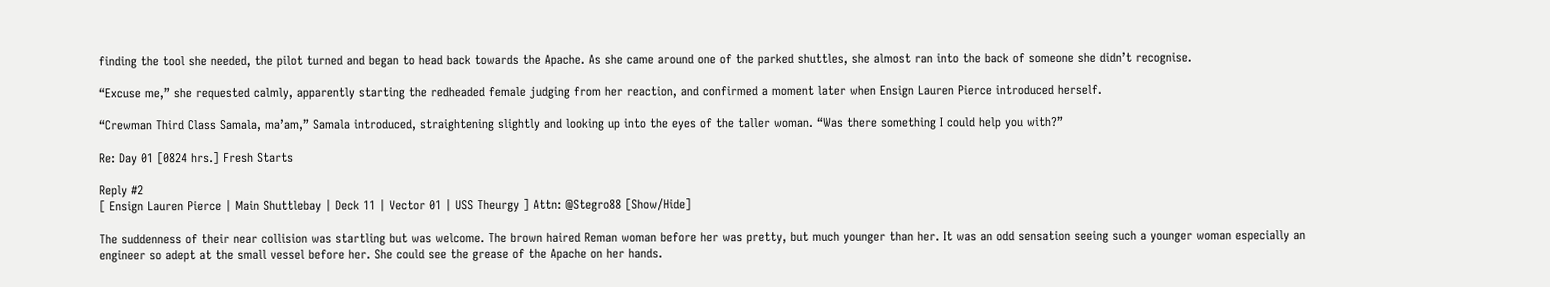finding the tool she needed, the pilot turned and began to head back towards the Apache. As she came around one of the parked shuttles, she almost ran into the back of someone she didn’t recognise.

“Excuse me,” she requested calmly, apparently starting the redheaded female judging from her reaction, and confirmed a moment later when Ensign Lauren Pierce introduced herself.

“Crewman Third Class Samala, ma’am,” Samala introduced, straightening slightly and looking up into the eyes of the taller woman. “Was there something I could help you with?”

Re: Day 01 [0824 hrs.] Fresh Starts

Reply #2
[ Ensign Lauren Pierce | Main Shuttlebay | Deck 11 | Vector 01 | USS Theurgy ] Attn: @Stegro88 [Show/Hide]

The suddenness of their near collision was startling but was welcome. The brown haired Reman woman before her was pretty, but much younger than her. It was an odd sensation seeing such a younger woman especially an engineer so adept at the small vessel before her. She could see the grease of the Apache on her hands.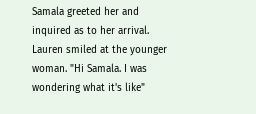Samala greeted her and inquired as to her arrival. Lauren smiled at the younger woman. "Hi Samala. I was wondering what it's like"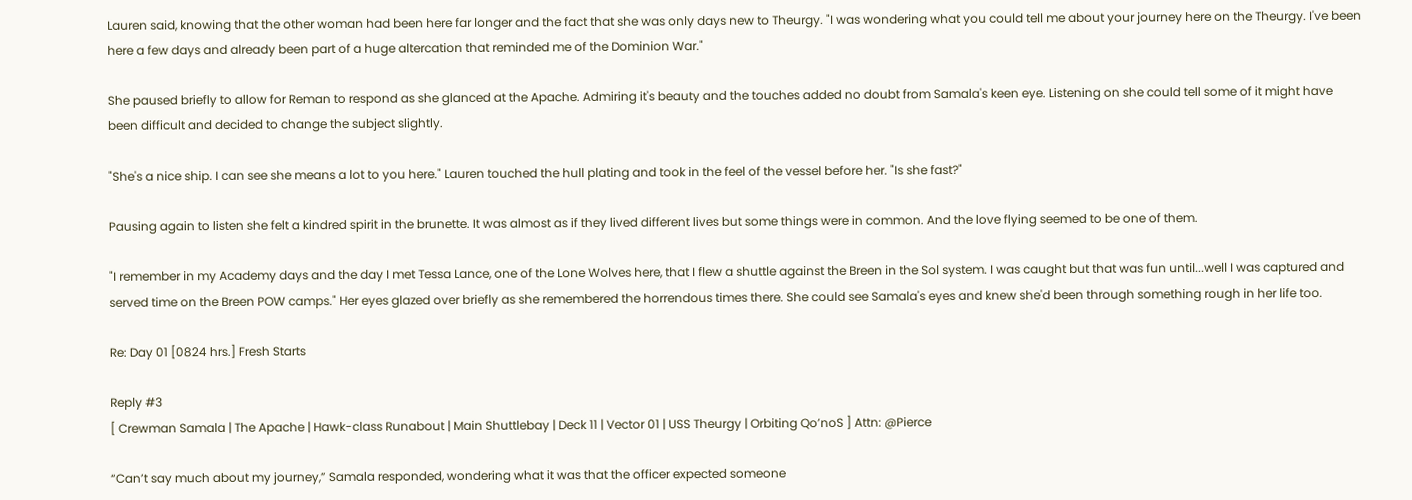Lauren said, knowing that the other woman had been here far longer and the fact that she was only days new to Theurgy. "I was wondering what you could tell me about your journey here on the Theurgy. I've been here a few days and already been part of a huge altercation that reminded me of the Dominion War."

She paused briefly to allow for Reman to respond as she glanced at the Apache. Admiring it's beauty and the touches added no doubt from Samala's keen eye. Listening on she could tell some of it might have been difficult and decided to change the subject slightly.

"She's a nice ship. I can see she means a lot to you here." Lauren touched the hull plating and took in the feel of the vessel before her. "Is she fast?"

Pausing again to listen she felt a kindred spirit in the brunette. It was almost as if they lived different lives but some things were in common. And the love flying seemed to be one of them.

"I remember in my Academy days and the day I met Tessa Lance, one of the Lone Wolves here, that I flew a shuttle against the Breen in the Sol system. I was caught but that was fun until...well I was captured and served time on the Breen POW camps." Her eyes glazed over briefly as she remembered the horrendous times there. She could see Samala's eyes and knew she'd been through something rough in her life too.

Re: Day 01 [0824 hrs.] Fresh Starts

Reply #3
[ Crewman Samala | The Apache | Hawk-class Runabout | Main Shuttlebay | Deck 11 | Vector 01 | USS Theurgy | Orbiting Qo’noS ] Attn: @Pierce

“Can’t say much about my journey,” Samala responded, wondering what it was that the officer expected someone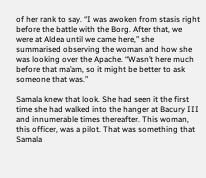of her rank to say. “I was awoken from stasis right before the battle with the Borg. After that, we were at Aldea until we came here,” she summarised observing the woman and how she was looking over the Apache. “Wasn’t here much before that ma’am, so it might be better to ask someone that was.”

Samala knew that look. She had seen it the first time she had walked into the hanger at Bacury III and innumerable times thereafter. This woman, this officer, was a pilot. That was something that Samala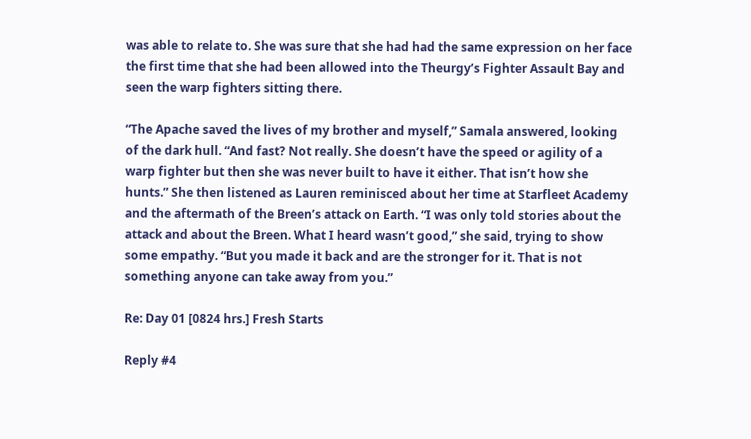was able to relate to. She was sure that she had had the same expression on her face the first time that she had been allowed into the Theurgy’s Fighter Assault Bay and seen the warp fighters sitting there.

“The Apache saved the lives of my brother and myself,” Samala answered, looking of the dark hull. “And fast? Not really. She doesn’t have the speed or agility of a warp fighter but then she was never built to have it either. That isn’t how she hunts.” She then listened as Lauren reminisced about her time at Starfleet Academy and the aftermath of the Breen’s attack on Earth. “I was only told stories about the attack and about the Breen. What I heard wasn’t good,” she said, trying to show some empathy. “But you made it back and are the stronger for it. That is not something anyone can take away from you.”

Re: Day 01 [0824 hrs.] Fresh Starts

Reply #4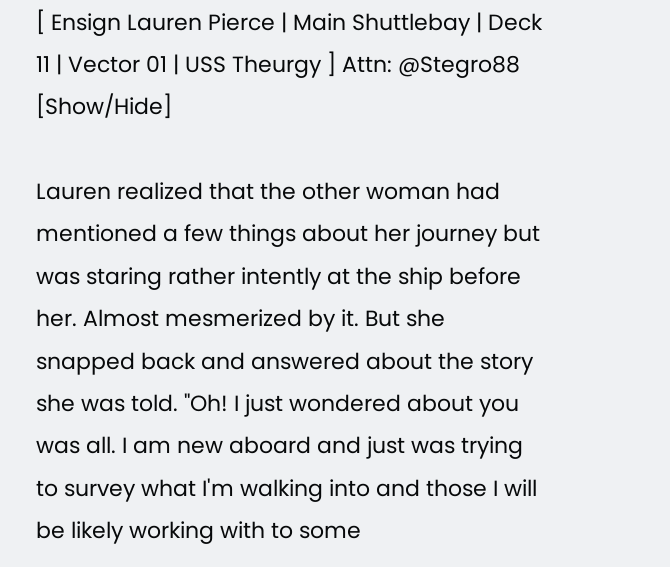[ Ensign Lauren Pierce | Main Shuttlebay | Deck 11 | Vector 01 | USS Theurgy ] Attn: @Stegro88 [Show/Hide]

Lauren realized that the other woman had mentioned a few things about her journey but was staring rather intently at the ship before her. Almost mesmerized by it. But she snapped back and answered about the story she was told. "Oh! I just wondered about you was all. I am new aboard and just was trying to survey what I'm walking into and those I will be likely working with to some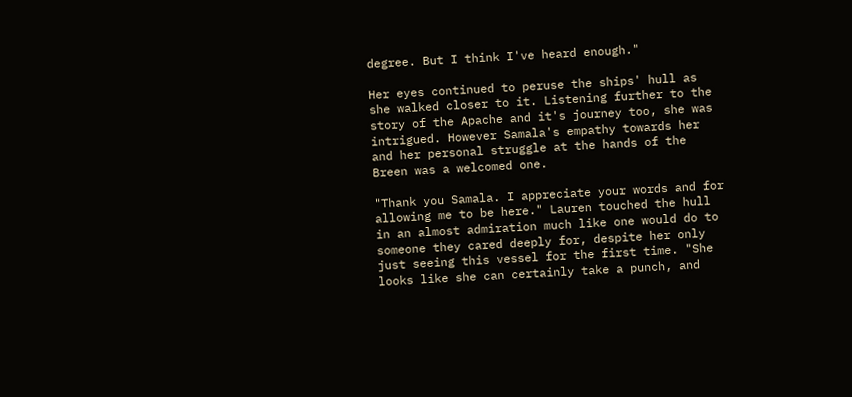degree. But I think I've heard enough."

Her eyes continued to peruse the ships' hull as she walked closer to it. Listening further to the story of the Apache and it's journey too, she was intrigued. However Samala's empathy towards her and her personal struggle at the hands of the Breen was a welcomed one.

"Thank you Samala. I appreciate your words and for allowing me to be here." Lauren touched the hull in an almost admiration much like one would do to someone they cared deeply for, despite her only just seeing this vessel for the first time. "She looks like she can certainly take a punch, and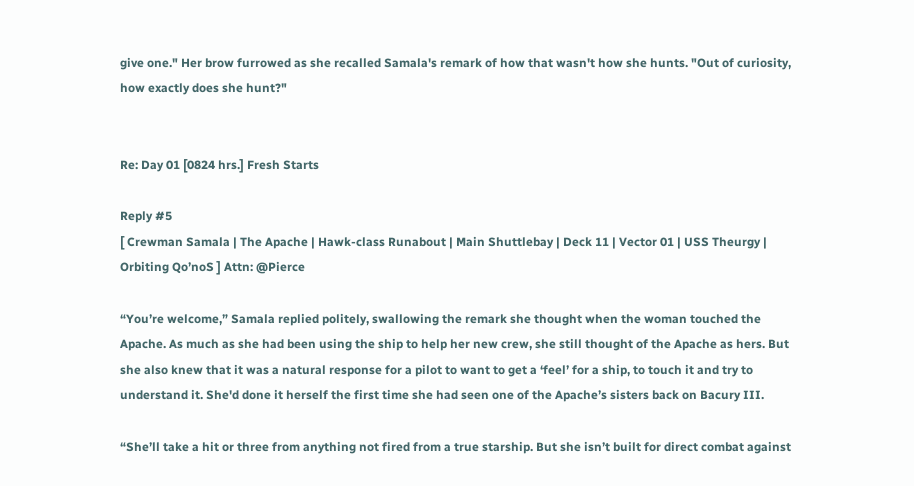give one." Her brow furrowed as she recalled Samala's remark of how that wasn't how she hunts. "Out of curiosity, how exactly does she hunt?"


Re: Day 01 [0824 hrs.] Fresh Starts

Reply #5
[ Crewman Samala | The Apache | Hawk-class Runabout | Main Shuttlebay | Deck 11 | Vector 01 | USS Theurgy | Orbiting Qo’noS ] Attn: @Pierce

“You’re welcome,” Samala replied politely, swallowing the remark she thought when the woman touched the Apache. As much as she had been using the ship to help her new crew, she still thought of the Apache as hers. But she also knew that it was a natural response for a pilot to want to get a ‘feel’ for a ship, to touch it and try to understand it. She'd done it herself the first time she had seen one of the Apache’s sisters back on Bacury III.

“She’ll take a hit or three from anything not fired from a true starship. But she isn’t built for direct combat against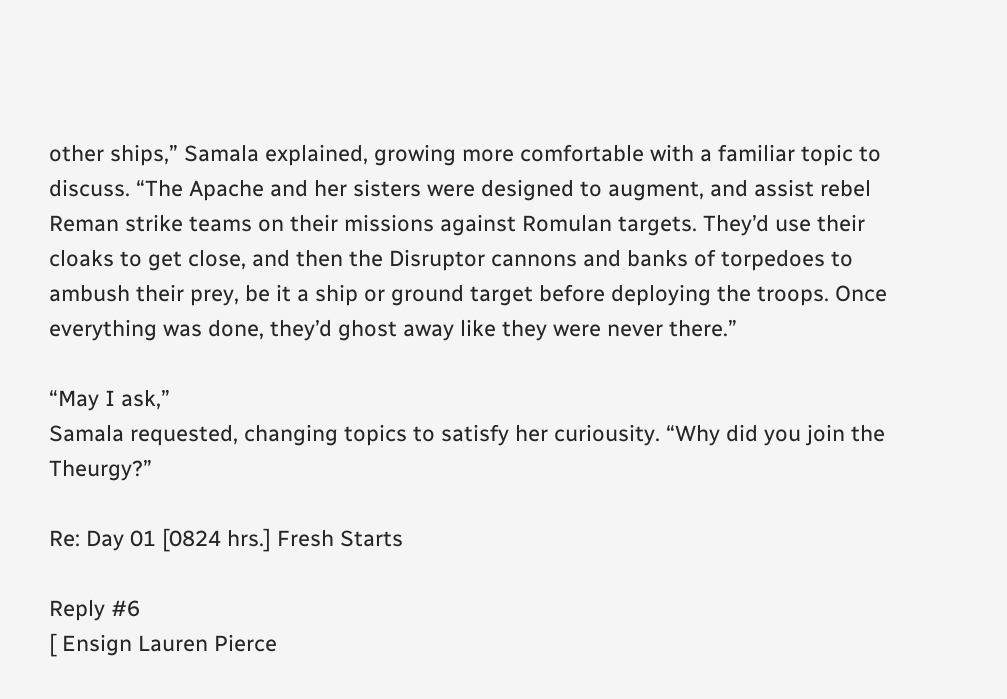other ships,” Samala explained, growing more comfortable with a familiar topic to discuss. “The Apache and her sisters were designed to augment, and assist rebel Reman strike teams on their missions against Romulan targets. They’d use their cloaks to get close, and then the Disruptor cannons and banks of torpedoes to ambush their prey, be it a ship or ground target before deploying the troops. Once everything was done, they’d ghost away like they were never there.”

“May I ask,”
Samala requested, changing topics to satisfy her curiousity. “Why did you join the Theurgy?”

Re: Day 01 [0824 hrs.] Fresh Starts

Reply #6
[ Ensign Lauren Pierce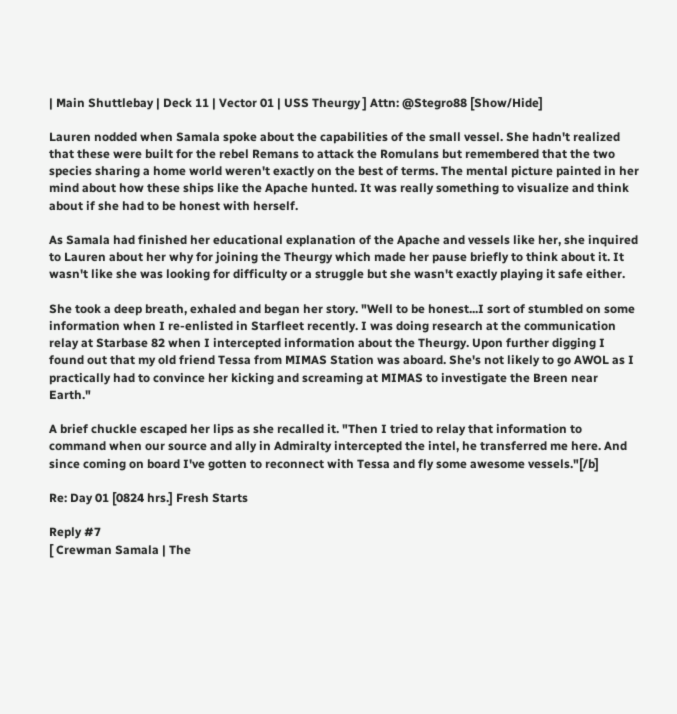| Main Shuttlebay | Deck 11 | Vector 01 | USS Theurgy ] Attn: @Stegro88 [Show/Hide]

Lauren nodded when Samala spoke about the capabilities of the small vessel. She hadn't realized that these were built for the rebel Remans to attack the Romulans but remembered that the two species sharing a home world weren't exactly on the best of terms. The mental picture painted in her mind about how these ships like the Apache hunted. It was really something to visualize and think about if she had to be honest with herself.

As Samala had finished her educational explanation of the Apache and vessels like her, she inquired to Lauren about her why for joining the Theurgy which made her pause briefly to think about it. It wasn't like she was looking for difficulty or a struggle but she wasn't exactly playing it safe either.

She took a deep breath, exhaled and began her story. "Well to be honest...I sort of stumbled on some information when I re-enlisted in Starfleet recently. I was doing research at the communication relay at Starbase 82 when I intercepted information about the Theurgy. Upon further digging I found out that my old friend Tessa from MIMAS Station was aboard. She's not likely to go AWOL as I practically had to convince her kicking and screaming at MIMAS to investigate the Breen near Earth."

A brief chuckle escaped her lips as she recalled it. "Then I tried to relay that information to command when our source and ally in Admiralty intercepted the intel, he transferred me here. And since coming on board I've gotten to reconnect with Tessa and fly some awesome vessels."[/b]

Re: Day 01 [0824 hrs.] Fresh Starts

Reply #7
[ Crewman Samala | The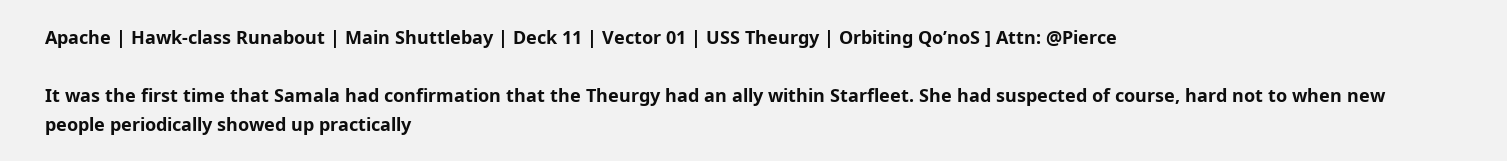Apache | Hawk-class Runabout | Main Shuttlebay | Deck 11 | Vector 01 | USS Theurgy | Orbiting Qo’noS ] Attn: @Pierce

It was the first time that Samala had confirmation that the Theurgy had an ally within Starfleet. She had suspected of course, hard not to when new people periodically showed up practically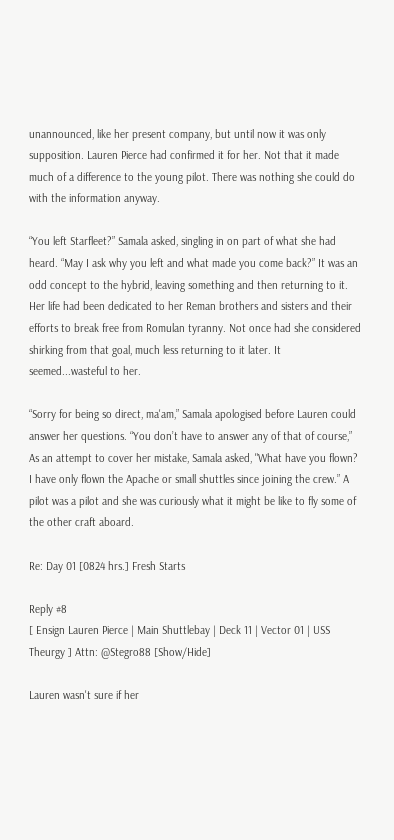unannounced, like her present company, but until now it was only supposition. Lauren Pierce had confirmed it for her. Not that it made much of a difference to the young pilot. There was nothing she could do with the information anyway.

“You left Starfleet?” Samala asked, singling in on part of what she had heard. “May I ask why you left and what made you come back?” It was an odd concept to the hybrid, leaving something and then returning to it. Her life had been dedicated to her Reman brothers and sisters and their efforts to break free from Romulan tyranny. Not once had she considered shirking from that goal, much less returning to it later. It seemed...wasteful to her.

“Sorry for being so direct, ma'am,” Samala apologised before Lauren could answer her questions. “You don’t have to answer any of that of course,” As an attempt to cover her mistake, Samala asked, "What have you flown? I have only flown the Apache or small shuttles since joining the crew.” A pilot was a pilot and she was curiously what it might be like to fly some of the other craft aboard.

Re: Day 01 [0824 hrs.] Fresh Starts

Reply #8
[ Ensign Lauren Pierce | Main Shuttlebay | Deck 11 | Vector 01 | USS Theurgy ] Attn: @Stegro88 [Show/Hide]

Lauren wasn't sure if her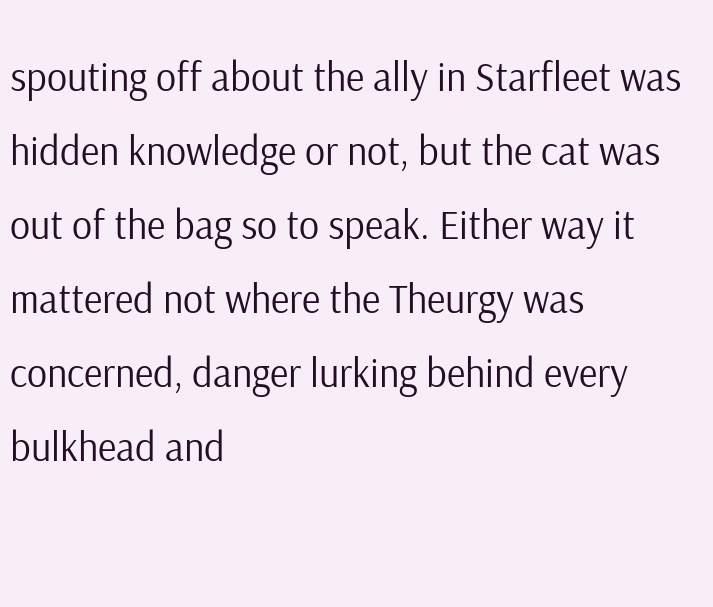spouting off about the ally in Starfleet was hidden knowledge or not, but the cat was out of the bag so to speak. Either way it mattered not where the Theurgy was concerned, danger lurking behind every bulkhead and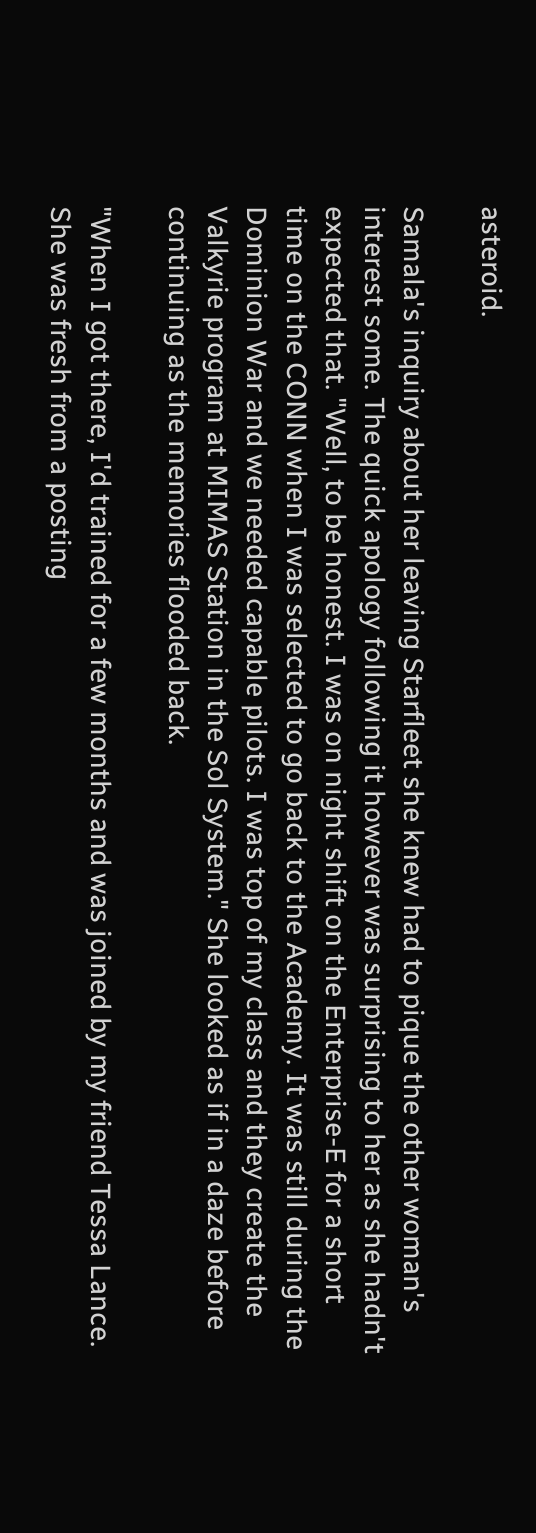asteroid.

Samala's inquiry about her leaving Starfleet she knew had to pique the other woman's interest some. The quick apology following it however was surprising to her as she hadn't expected that. "Well, to be honest. I was on night shift on the Enterprise-E for a short time on the CONN when I was selected to go back to the Academy. It was still during the Dominion War and we needed capable pilots. I was top of my class and they create the Valkyrie program at MIMAS Station in the Sol System." She looked as if in a daze before continuing as the memories flooded back.

"When I got there, I'd trained for a few months and was joined by my friend Tessa Lance. She was fresh from a posting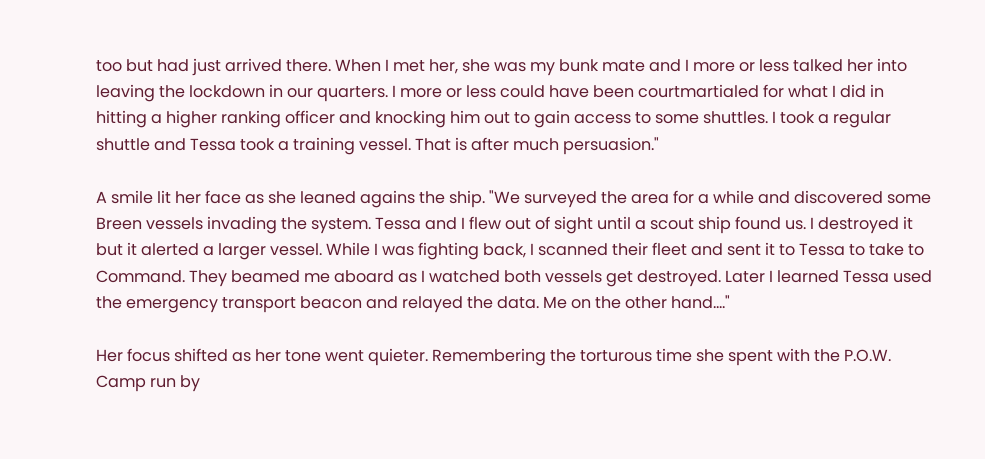too but had just arrived there. When I met her, she was my bunk mate and I more or less talked her into leaving the lockdown in our quarters. I more or less could have been courtmartialed for what I did in hitting a higher ranking officer and knocking him out to gain access to some shuttles. I took a regular shuttle and Tessa took a training vessel. That is after much persuasion."

A smile lit her face as she leaned agains the ship. "We surveyed the area for a while and discovered some Breen vessels invading the system. Tessa and I flew out of sight until a scout ship found us. I destroyed it but it alerted a larger vessel. While I was fighting back, I scanned their fleet and sent it to Tessa to take to Command. They beamed me aboard as I watched both vessels get destroyed. Later I learned Tessa used the emergency transport beacon and relayed the data. Me on the other hand...."

Her focus shifted as her tone went quieter. Remembering the torturous time she spent with the P.O.W. Camp run by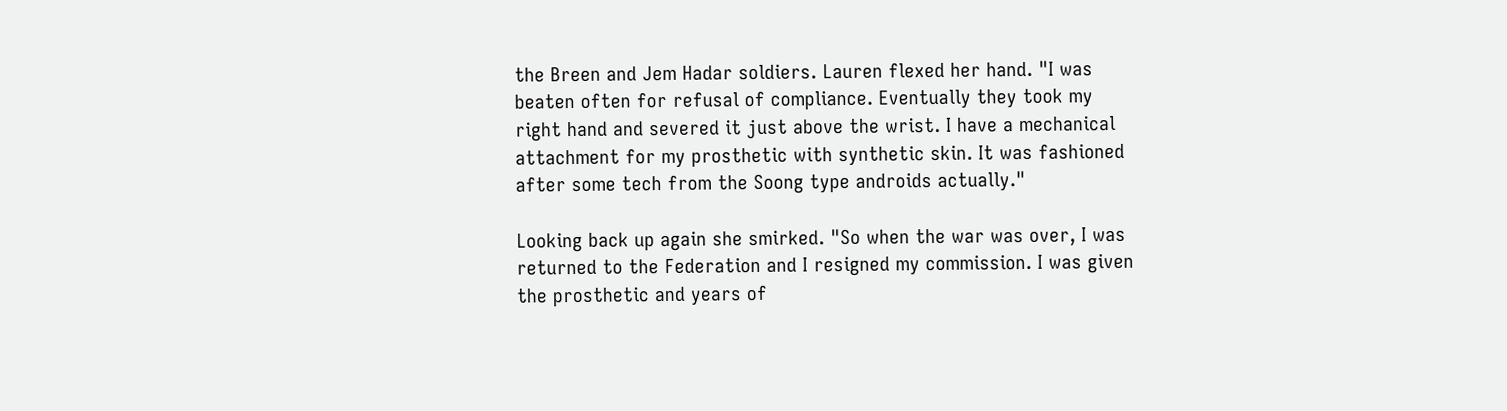the Breen and Jem Hadar soldiers. Lauren flexed her hand. "I was beaten often for refusal of compliance. Eventually they took my right hand and severed it just above the wrist. I have a mechanical attachment for my prosthetic with synthetic skin. It was fashioned after some tech from the Soong type androids actually."

Looking back up again she smirked. "So when the war was over, I was returned to the Federation and I resigned my commission. I was given the prosthetic and years of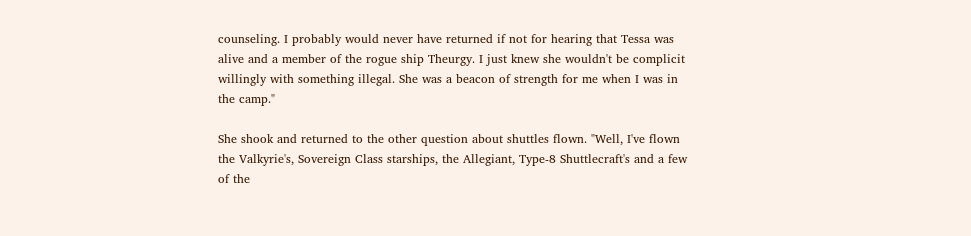counseling. I probably would never have returned if not for hearing that Tessa was alive and a member of the rogue ship Theurgy. I just knew she wouldn't be complicit willingly with something illegal. She was a beacon of strength for me when I was in the camp."

She shook and returned to the other question about shuttles flown. "Well, I've flown the Valkyrie's, Sovereign Class starships, the Allegiant, Type-8 Shuttlecraft's and a few of the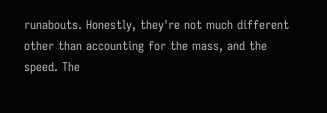runabouts. Honestly, they're not much different other than accounting for the mass, and the speed. The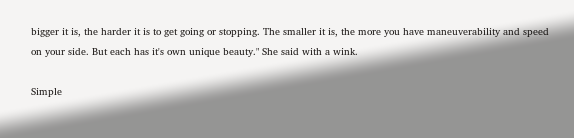bigger it is, the harder it is to get going or stopping. The smaller it is, the more you have maneuverability and speed on your side. But each has it's own unique beauty." She said with a wink.

Simple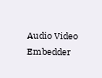Audio Video Embedder